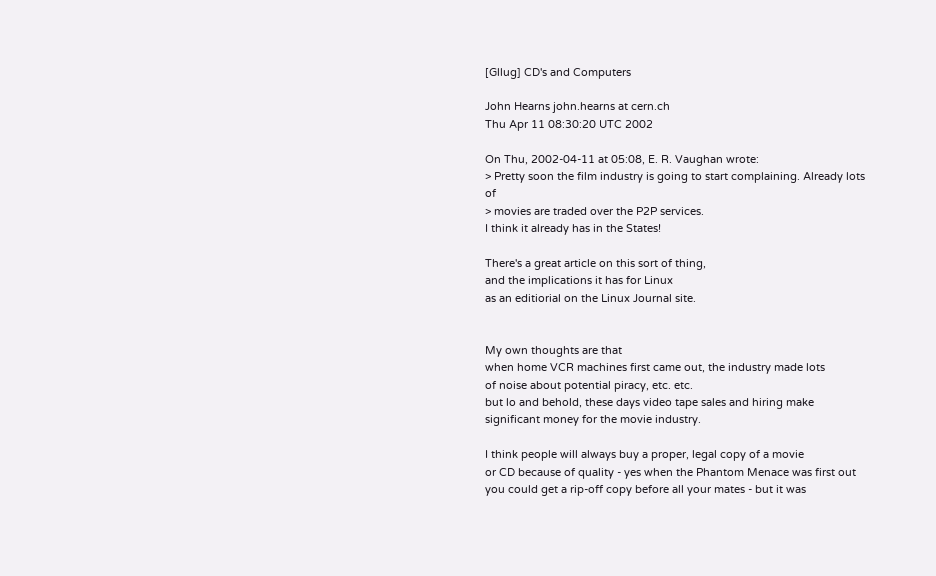[Gllug] CD's and Computers

John Hearns john.hearns at cern.ch
Thu Apr 11 08:30:20 UTC 2002

On Thu, 2002-04-11 at 05:08, E. R. Vaughan wrote:
> Pretty soon the film industry is going to start complaining. Already lots of
> movies are traded over the P2P services.
I think it already has in the States!

There's a great article on this sort of thing,
and the implications it has for Linux
as an editiorial on the Linux Journal site.


My own thoughts are that
when home VCR machines first came out, the industry made lots
of noise about potential piracy, etc. etc.
but lo and behold, these days video tape sales and hiring make
significant money for the movie industry.

I think people will always buy a proper, legal copy of a movie
or CD because of quality - yes when the Phantom Menace was first out
you could get a rip-off copy before all your mates - but it was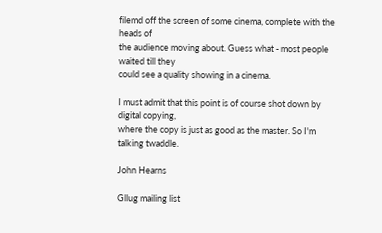filemd off the screen of some cinema, complete with the heads of
the audience moving about. Guess what - most people waited till they
could see a quality showing in a cinema.

I must admit that this point is of course shot down by digital copying,
where the copy is just as good as the master. So I'm talking twaddle.

John Hearns

Gllug mailing list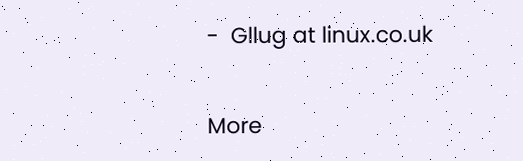-  Gllug at linux.co.uk

More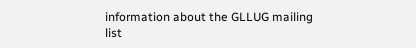information about the GLLUG mailing list